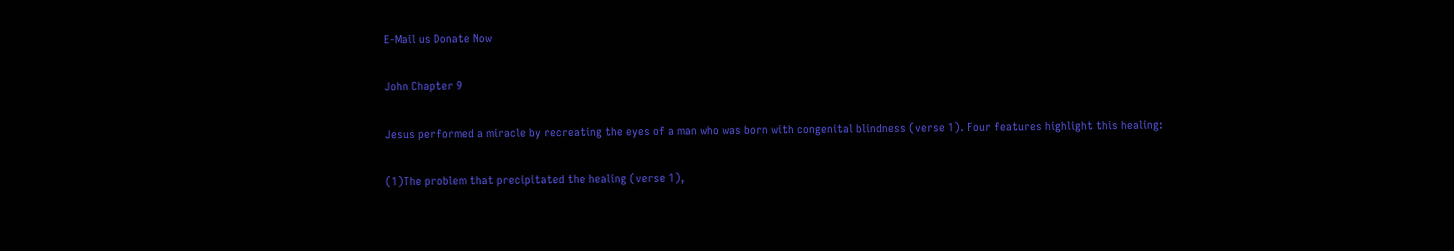E-Mail us Donate Now

John Chapter 9

Jesus performed a miracle by recreating the eyes of a man who was born with congenital blindness (verse 1). Four features highlight this healing:

(1)The problem that precipitated the healing (verse 1),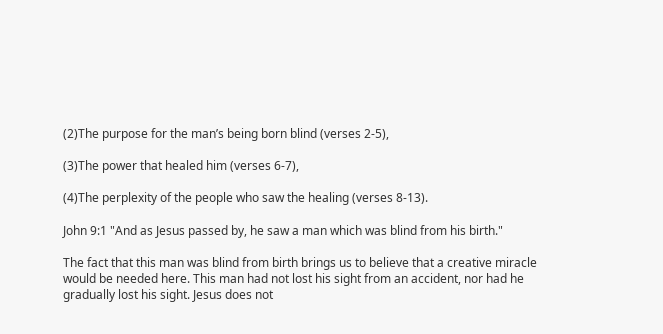(2)The purpose for the man’s being born blind (verses 2-5),

(3)The power that healed him (verses 6-7),

(4)The perplexity of the people who saw the healing (verses 8-13).

John 9:1 "And as Jesus passed by, he saw a man which was blind from his birth."

The fact that this man was blind from birth brings us to believe that a creative miracle would be needed here. This man had not lost his sight from an accident, nor had he gradually lost his sight. Jesus does not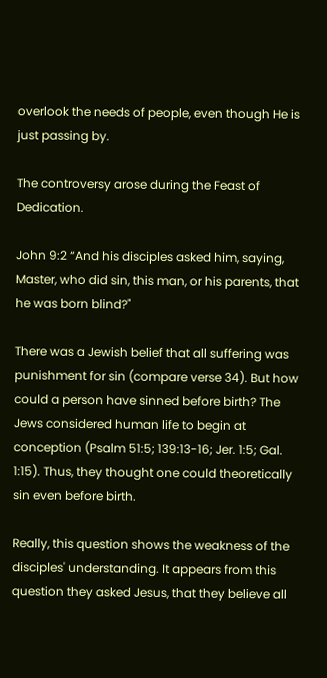overlook the needs of people, even though He is just passing by.

The controversy arose during the Feast of Dedication.

John 9:2 “And his disciples asked him, saying, Master, who did sin, this man, or his parents, that he was born blind?"

There was a Jewish belief that all suffering was punishment for sin (compare verse 34). But how could a person have sinned before birth? The Jews considered human life to begin at conception (Psalm 51:5; 139:13-16; Jer. 1:5; Gal. 1:15). Thus, they thought one could theoretically sin even before birth.

Really, this question shows the weakness of the disciples' understanding. It appears from this question they asked Jesus, that they believe all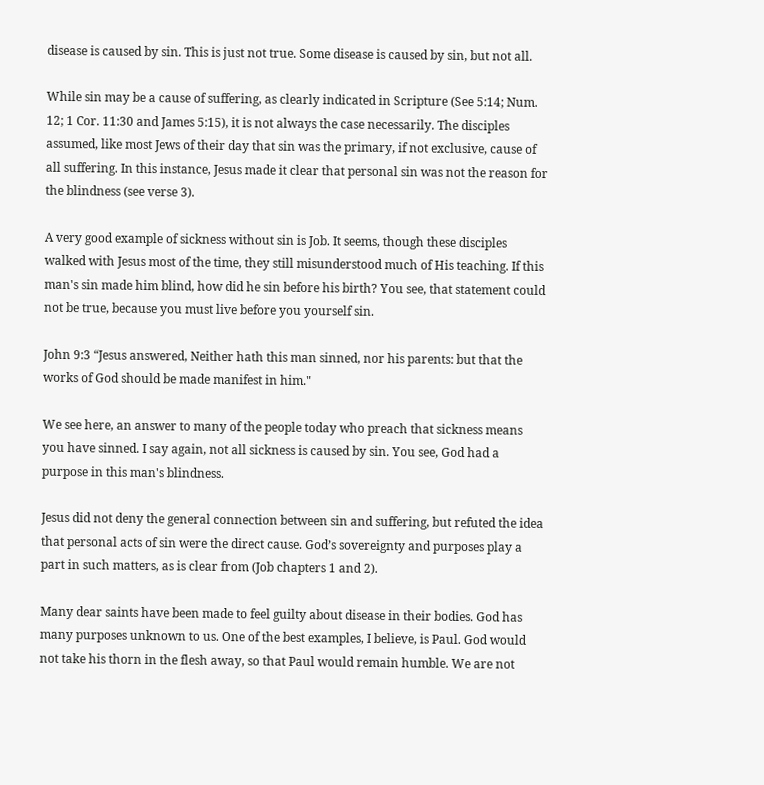disease is caused by sin. This is just not true. Some disease is caused by sin, but not all.

While sin may be a cause of suffering, as clearly indicated in Scripture (See 5:14; Num. 12; 1 Cor. 11:30 and James 5:15), it is not always the case necessarily. The disciples assumed, like most Jews of their day that sin was the primary, if not exclusive, cause of all suffering. In this instance, Jesus made it clear that personal sin was not the reason for the blindness (see verse 3).

A very good example of sickness without sin is Job. It seems, though these disciples walked with Jesus most of the time, they still misunderstood much of His teaching. If this man's sin made him blind, how did he sin before his birth? You see, that statement could not be true, because you must live before you yourself sin.

John 9:3 “Jesus answered, Neither hath this man sinned, nor his parents: but that the works of God should be made manifest in him."

We see here, an answer to many of the people today who preach that sickness means you have sinned. I say again, not all sickness is caused by sin. You see, God had a purpose in this man's blindness.

Jesus did not deny the general connection between sin and suffering, but refuted the idea that personal acts of sin were the direct cause. God’s sovereignty and purposes play a part in such matters, as is clear from (Job chapters 1 and 2).

Many dear saints have been made to feel guilty about disease in their bodies. God has many purposes unknown to us. One of the best examples, I believe, is Paul. God would not take his thorn in the flesh away, so that Paul would remain humble. We are not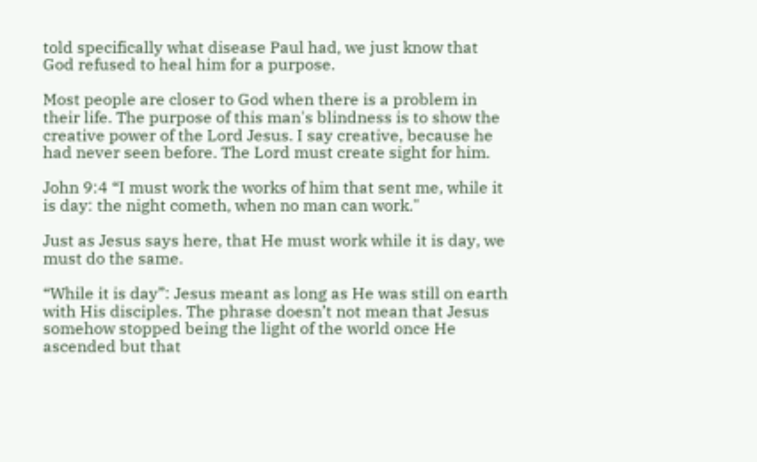told specifically what disease Paul had, we just know that God refused to heal him for a purpose.

Most people are closer to God when there is a problem in their life. The purpose of this man's blindness is to show the creative power of the Lord Jesus. I say creative, because he had never seen before. The Lord must create sight for him.

John 9:4 “I must work the works of him that sent me, while it is day: the night cometh, when no man can work."

Just as Jesus says here, that He must work while it is day, we must do the same.

“While it is day”: Jesus meant as long as He was still on earth with His disciples. The phrase doesn’t not mean that Jesus somehow stopped being the light of the world once He ascended but that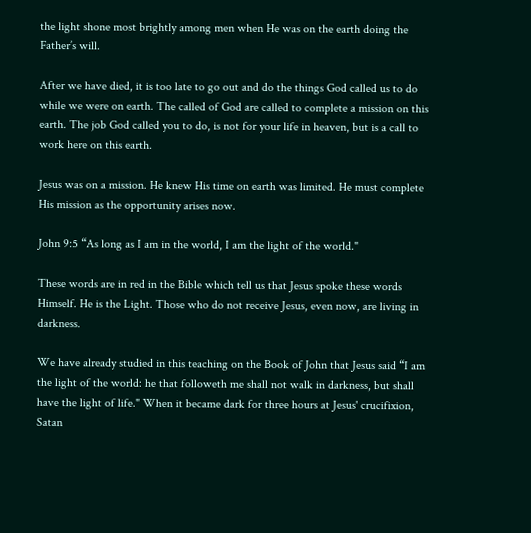the light shone most brightly among men when He was on the earth doing the Father’s will.

After we have died, it is too late to go out and do the things God called us to do while we were on earth. The called of God are called to complete a mission on this earth. The job God called you to do, is not for your life in heaven, but is a call to work here on this earth.

Jesus was on a mission. He knew His time on earth was limited. He must complete His mission as the opportunity arises now.

John 9:5 “As long as I am in the world, I am the light of the world."

These words are in red in the Bible which tell us that Jesus spoke these words Himself. He is the Light. Those who do not receive Jesus, even now, are living in darkness.

We have already studied in this teaching on the Book of John that Jesus said “I am the light of the world: he that followeth me shall not walk in darkness, but shall have the light of life." When it became dark for three hours at Jesus' crucifixion, Satan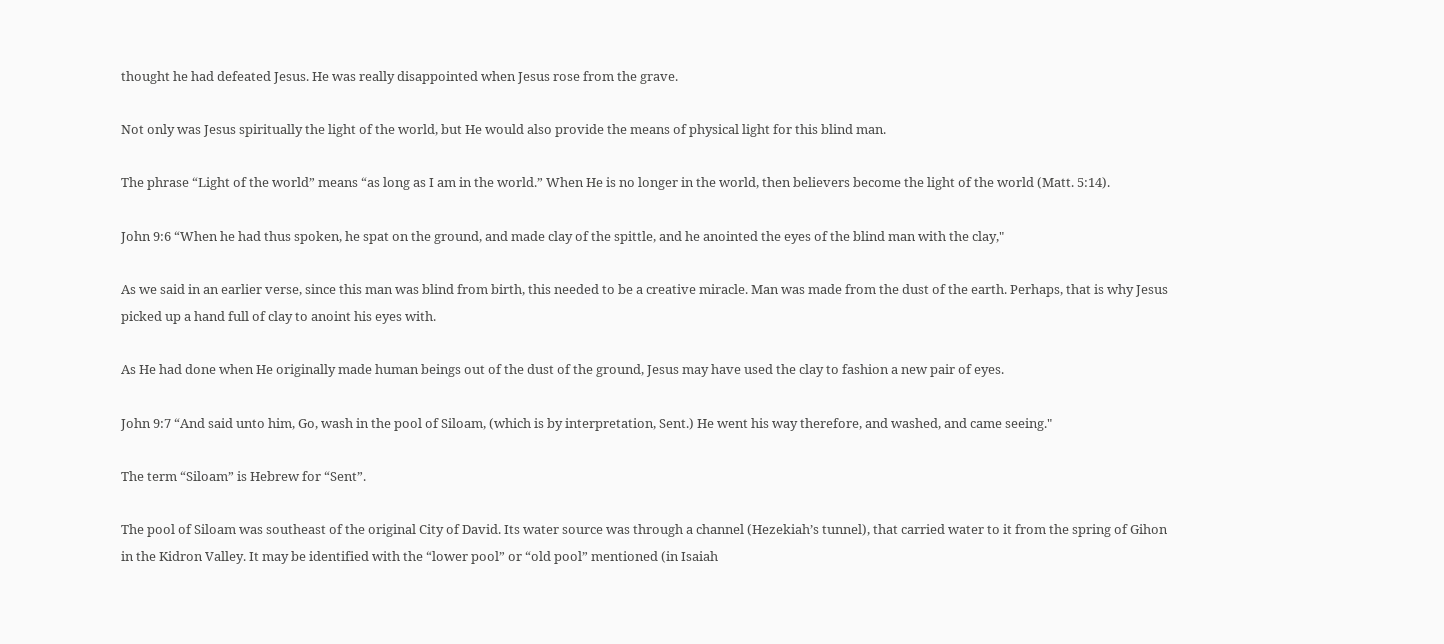thought he had defeated Jesus. He was really disappointed when Jesus rose from the grave.

Not only was Jesus spiritually the light of the world, but He would also provide the means of physical light for this blind man.

The phrase “Light of the world” means “as long as I am in the world.” When He is no longer in the world, then believers become the light of the world (Matt. 5:14).

John 9:6 “When he had thus spoken, he spat on the ground, and made clay of the spittle, and he anointed the eyes of the blind man with the clay,"

As we said in an earlier verse, since this man was blind from birth, this needed to be a creative miracle. Man was made from the dust of the earth. Perhaps, that is why Jesus picked up a hand full of clay to anoint his eyes with.

As He had done when He originally made human beings out of the dust of the ground, Jesus may have used the clay to fashion a new pair of eyes.

John 9:7 “And said unto him, Go, wash in the pool of Siloam, (which is by interpretation, Sent.) He went his way therefore, and washed, and came seeing."

The term “Siloam” is Hebrew for “Sent”.

The pool of Siloam was southeast of the original City of David. Its water source was through a channel (Hezekiah’s tunnel), that carried water to it from the spring of Gihon in the Kidron Valley. It may be identified with the “lower pool” or “old pool” mentioned (in Isaiah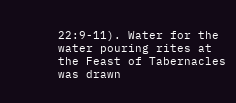22:9-11). Water for the water pouring rites at the Feast of Tabernacles was drawn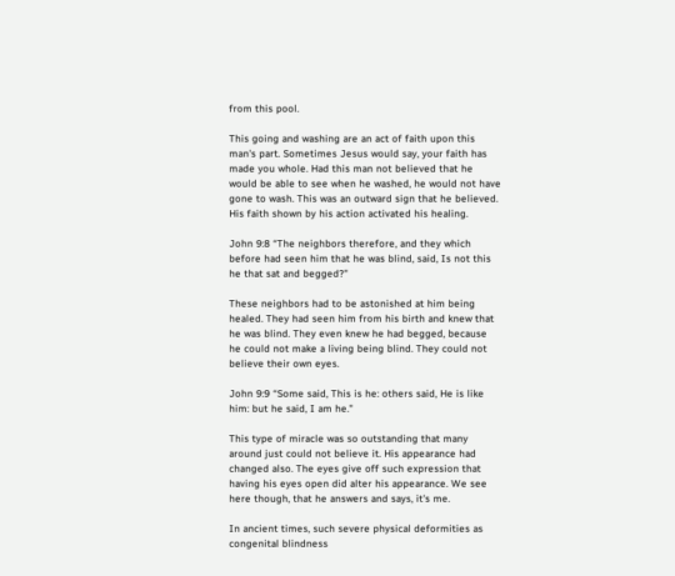from this pool.

This going and washing are an act of faith upon this man's part. Sometimes Jesus would say, your faith has made you whole. Had this man not believed that he would be able to see when he washed, he would not have gone to wash. This was an outward sign that he believed. His faith shown by his action activated his healing.

John 9:8 “The neighbors therefore, and they which before had seen him that he was blind, said, Is not this he that sat and begged?"

These neighbors had to be astonished at him being healed. They had seen him from his birth and knew that he was blind. They even knew he had begged, because he could not make a living being blind. They could not believe their own eyes.

John 9:9 “Some said, This is he: others said, He is like him: but he said, I am he."

This type of miracle was so outstanding that many around just could not believe it. His appearance had changed also. The eyes give off such expression that having his eyes open did alter his appearance. We see here though, that he answers and says, it's me.

In ancient times, such severe physical deformities as congenital blindness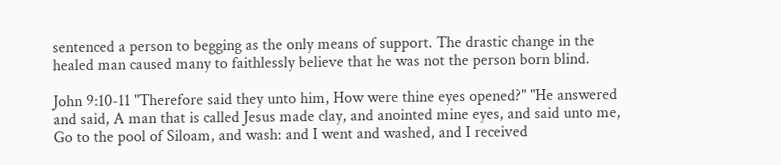sentenced a person to begging as the only means of support. The drastic change in the healed man caused many to faithlessly believe that he was not the person born blind.

John 9:10-11 "Therefore said they unto him, How were thine eyes opened?" "He answered and said, A man that is called Jesus made clay, and anointed mine eyes, and said unto me, Go to the pool of Siloam, and wash: and I went and washed, and I received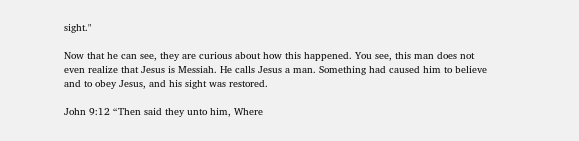sight."

Now that he can see, they are curious about how this happened. You see, this man does not even realize that Jesus is Messiah. He calls Jesus a man. Something had caused him to believe and to obey Jesus, and his sight was restored.

John 9:12 “Then said they unto him, Where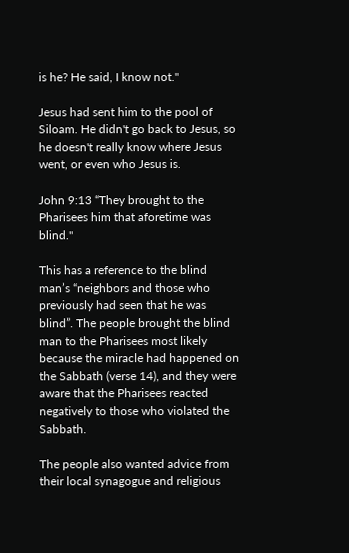is he? He said, I know not."

Jesus had sent him to the pool of Siloam. He didn't go back to Jesus, so he doesn't really know where Jesus went, or even who Jesus is.

John 9:13 “They brought to the Pharisees him that aforetime was blind."

This has a reference to the blind man’s “neighbors and those who previously had seen that he was blind”. The people brought the blind man to the Pharisees most likely because the miracle had happened on the Sabbath (verse 14), and they were aware that the Pharisees reacted negatively to those who violated the Sabbath.

The people also wanted advice from their local synagogue and religious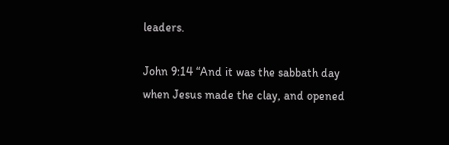leaders.

John 9:14 “And it was the sabbath day when Jesus made the clay, and opened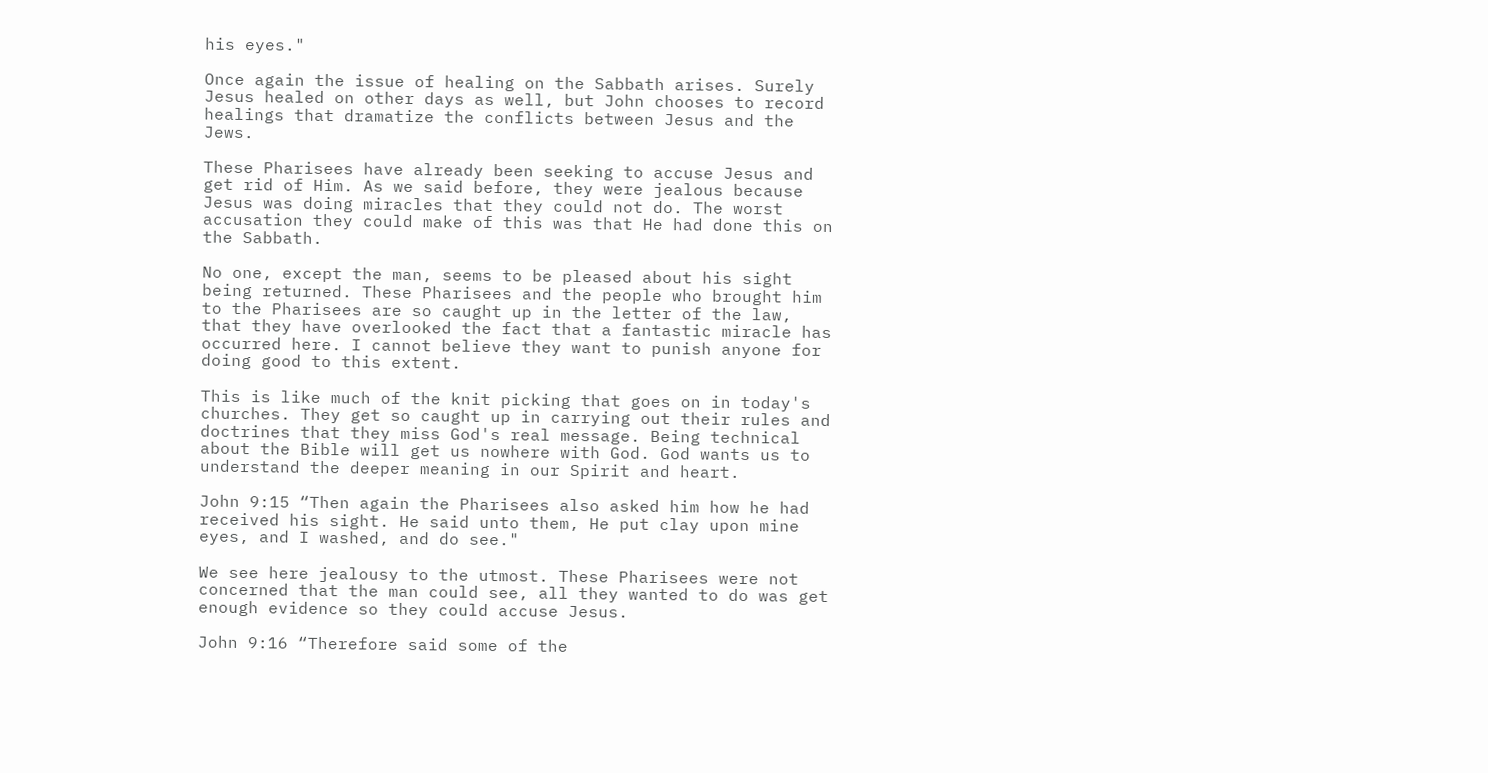his eyes."

Once again the issue of healing on the Sabbath arises. Surely Jesus healed on other days as well, but John chooses to record healings that dramatize the conflicts between Jesus and the Jews.

These Pharisees have already been seeking to accuse Jesus and get rid of Him. As we said before, they were jealous because Jesus was doing miracles that they could not do. The worst accusation they could make of this was that He had done this on the Sabbath.

No one, except the man, seems to be pleased about his sight being returned. These Pharisees and the people who brought him to the Pharisees are so caught up in the letter of the law, that they have overlooked the fact that a fantastic miracle has occurred here. I cannot believe they want to punish anyone for doing good to this extent.

This is like much of the knit picking that goes on in today's churches. They get so caught up in carrying out their rules and doctrines that they miss God's real message. Being technical about the Bible will get us nowhere with God. God wants us to understand the deeper meaning in our Spirit and heart.

John 9:15 “Then again the Pharisees also asked him how he had received his sight. He said unto them, He put clay upon mine eyes, and I washed, and do see."

We see here jealousy to the utmost. These Pharisees were not concerned that the man could see, all they wanted to do was get enough evidence so they could accuse Jesus.

John 9:16 “Therefore said some of the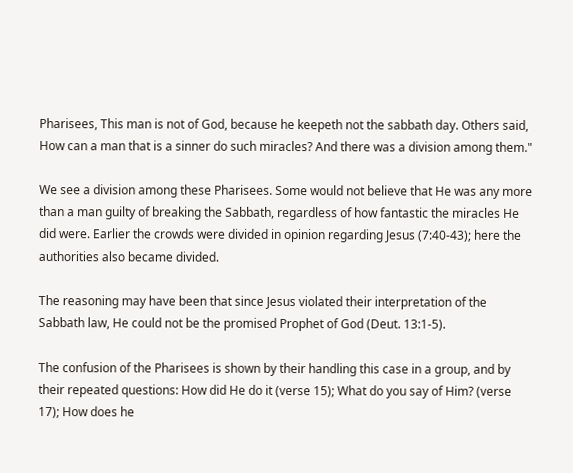Pharisees, This man is not of God, because he keepeth not the sabbath day. Others said, How can a man that is a sinner do such miracles? And there was a division among them."

We see a division among these Pharisees. Some would not believe that He was any more than a man guilty of breaking the Sabbath, regardless of how fantastic the miracles He did were. Earlier the crowds were divided in opinion regarding Jesus (7:40-43); here the authorities also became divided.

The reasoning may have been that since Jesus violated their interpretation of the Sabbath law, He could not be the promised Prophet of God (Deut. 13:1-5).

The confusion of the Pharisees is shown by their handling this case in a group, and by their repeated questions: How did He do it (verse 15); What do you say of Him? (verse 17); How does he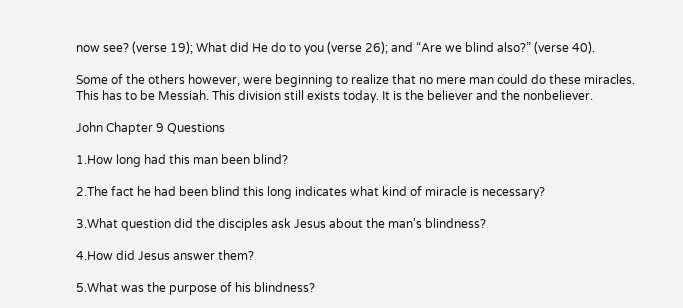now see? (verse 19); What did He do to you (verse 26); and “Are we blind also?” (verse 40).

Some of the others however, were beginning to realize that no mere man could do these miracles. This has to be Messiah. This division still exists today. It is the believer and the nonbeliever.

John Chapter 9 Questions

1.How long had this man been blind?

2.The fact he had been blind this long indicates what kind of miracle is necessary?

3.What question did the disciples ask Jesus about the man's blindness?

4.How did Jesus answer them?

5.What was the purpose of his blindness?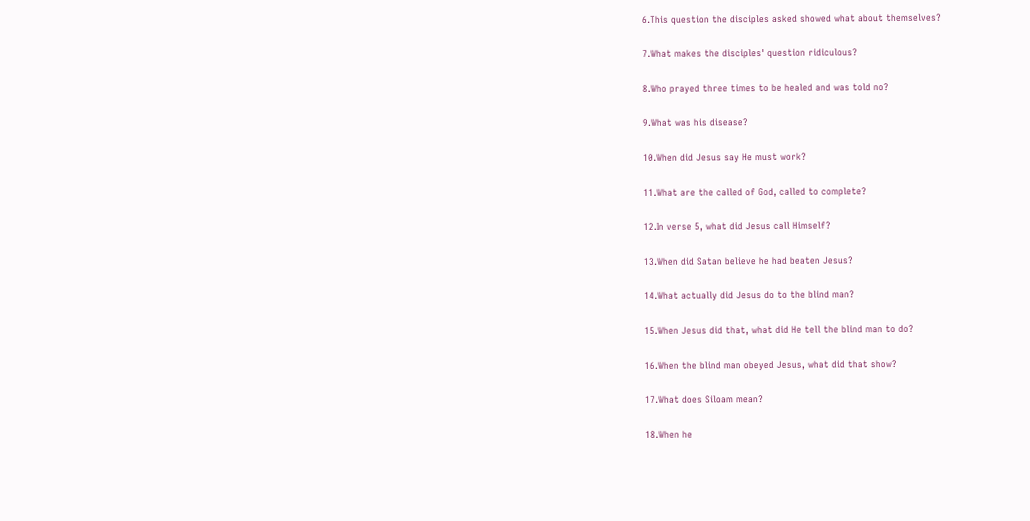6.This question the disciples asked showed what about themselves?

7.What makes the disciples' question ridiculous?

8.Who prayed three times to be healed and was told no?

9.What was his disease?

10.When did Jesus say He must work?

11.What are the called of God, called to complete?

12.In verse 5, what did Jesus call Himself?

13.When did Satan believe he had beaten Jesus?

14.What actually did Jesus do to the blind man?

15.When Jesus did that, what did He tell the blind man to do?

16.When the blind man obeyed Jesus, what did that show?

17.What does Siloam mean?

18.When he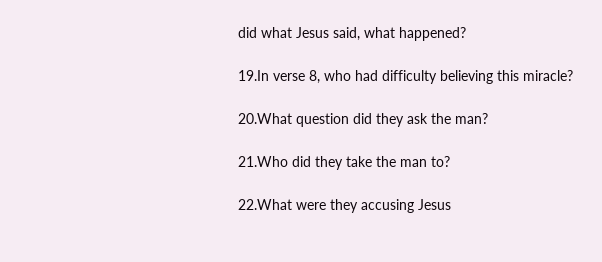did what Jesus said, what happened?

19.In verse 8, who had difficulty believing this miracle?

20.What question did they ask the man?

21.Who did they take the man to?

22.What were they accusing Jesus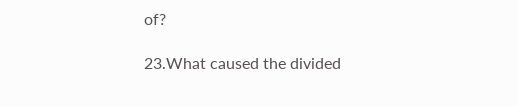of?

23.What caused the divided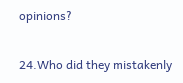opinions?

24.Who did they mistakenly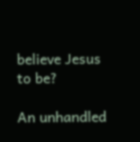believe Jesus to be?

An unhandled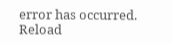error has occurred. Reload